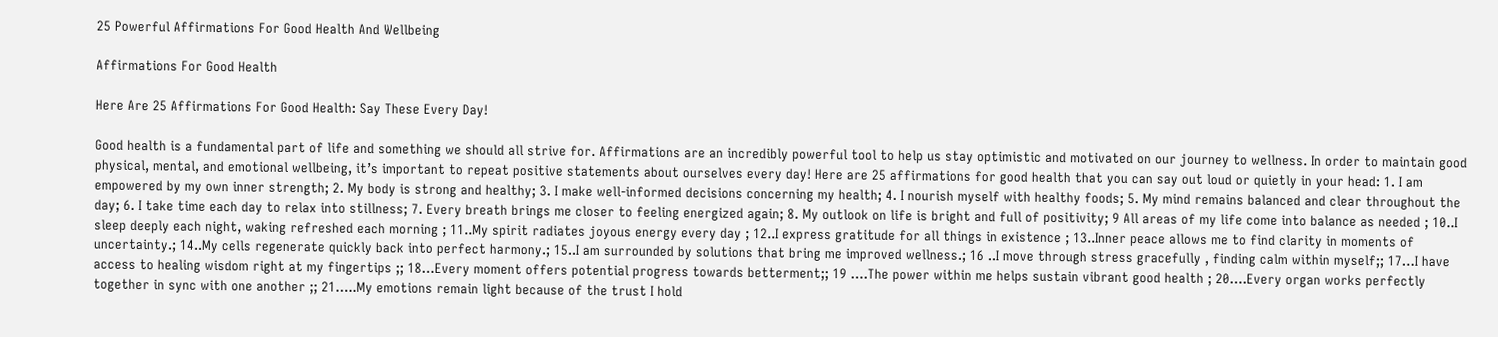25 Powerful Affirmations For Good Health And Wellbeing

Affirmations For Good Health

Here Are 25 Affirmations For Good Health: Say These Every Day!

Good health is a fundamental part of life and something we should all strive for. Affirmations are an incredibly powerful tool to help us stay optimistic and motivated on our journey to wellness. In order to maintain good physical, mental, and emotional wellbeing, it’s important to repeat positive statements about ourselves every day! Here are 25 affirmations for good health that you can say out loud or quietly in your head: 1. I am empowered by my own inner strength; 2. My body is strong and healthy; 3. I make well-informed decisions concerning my health; 4. I nourish myself with healthy foods; 5. My mind remains balanced and clear throughout the day; 6. I take time each day to relax into stillness; 7. Every breath brings me closer to feeling energized again; 8. My outlook on life is bright and full of positivity; 9 All areas of my life come into balance as needed ; 10..I sleep deeply each night, waking refreshed each morning ; 11..My spirit radiates joyous energy every day ; 12..I express gratitude for all things in existence ; 13..Inner peace allows me to find clarity in moments of uncertainty.; 14..My cells regenerate quickly back into perfect harmony.; 15..I am surrounded by solutions that bring me improved wellness.; 16 ..I move through stress gracefully , finding calm within myself;; 17…I have access to healing wisdom right at my fingertips ;; 18…Every moment offers potential progress towards betterment;; 19 ….The power within me helps sustain vibrant good health ; 20….Every organ works perfectly together in sync with one another ;; 21…..My emotions remain light because of the trust I hold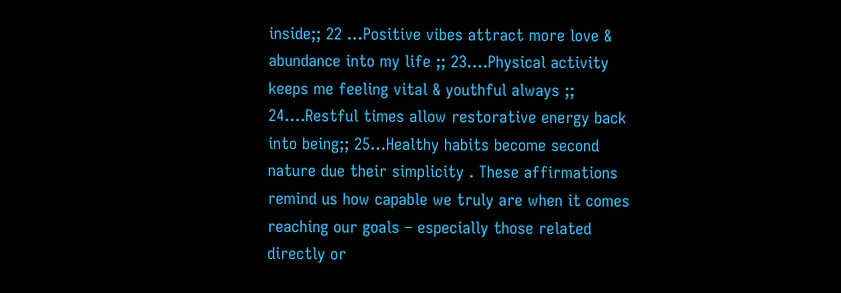inside;; 22 …Positive vibes attract more love & abundance into my life ;; 23….Physical activity keeps me feeling vital & youthful always ;; 24….Restful times allow restorative energy back into being;; 25…Healthy habits become second nature due their simplicity . These affirmations remind us how capable we truly are when it comes reaching our goals – especially those related directly or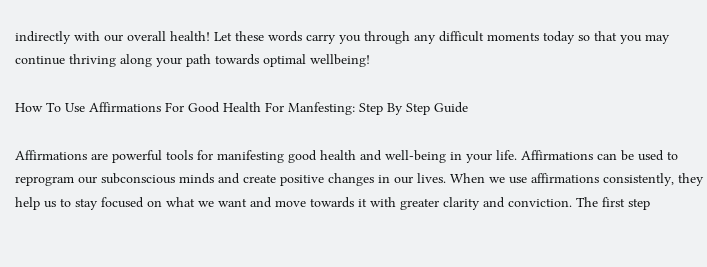indirectly with our overall health! Let these words carry you through any difficult moments today so that you may continue thriving along your path towards optimal wellbeing!

How To Use Affirmations For Good Health For Manfesting: Step By Step Guide

Affirmations are powerful tools for manifesting good health and well-being in your life. Affirmations can be used to reprogram our subconscious minds and create positive changes in our lives. When we use affirmations consistently, they help us to stay focused on what we want and move towards it with greater clarity and conviction. The first step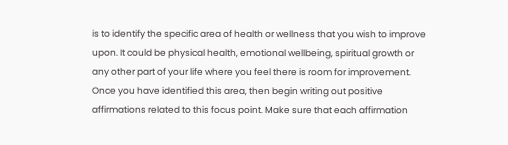is to identify the specific area of health or wellness that you wish to improve upon. It could be physical health, emotional wellbeing, spiritual growth or any other part of your life where you feel there is room for improvement. Once you have identified this area, then begin writing out positive affirmations related to this focus point. Make sure that each affirmation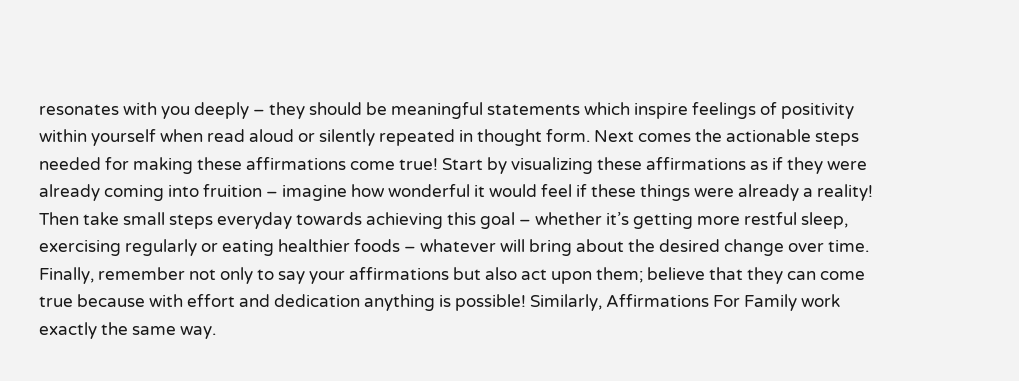resonates with you deeply – they should be meaningful statements which inspire feelings of positivity within yourself when read aloud or silently repeated in thought form. Next comes the actionable steps needed for making these affirmations come true! Start by visualizing these affirmations as if they were already coming into fruition – imagine how wonderful it would feel if these things were already a reality! Then take small steps everyday towards achieving this goal – whether it’s getting more restful sleep, exercising regularly or eating healthier foods – whatever will bring about the desired change over time. Finally, remember not only to say your affirmations but also act upon them; believe that they can come true because with effort and dedication anything is possible! Similarly, Affirmations For Family work exactly the same way.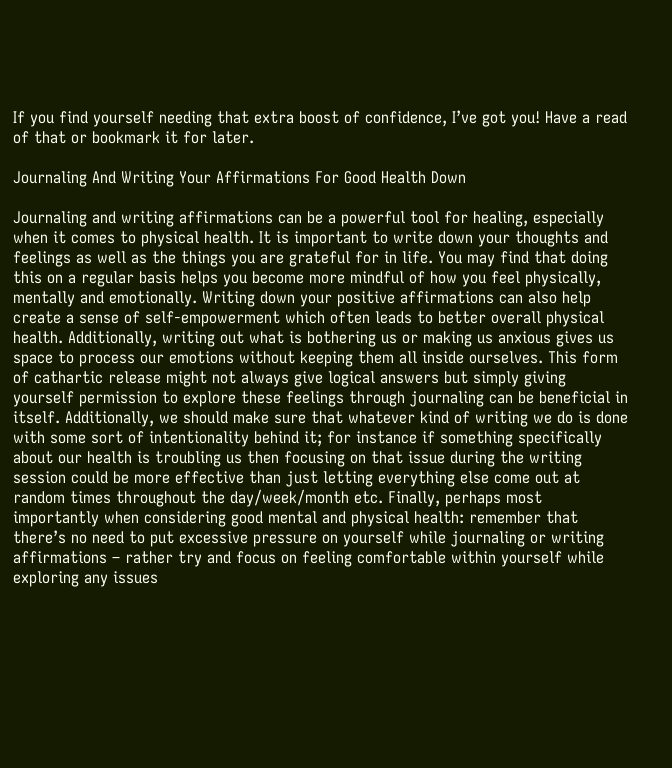If you find yourself needing that extra boost of confidence, I’ve got you! Have a read of that or bookmark it for later.

Journaling And Writing Your Affirmations For Good Health Down

Journaling and writing affirmations can be a powerful tool for healing, especially when it comes to physical health. It is important to write down your thoughts and feelings as well as the things you are grateful for in life. You may find that doing this on a regular basis helps you become more mindful of how you feel physically, mentally and emotionally. Writing down your positive affirmations can also help create a sense of self-empowerment which often leads to better overall physical health. Additionally, writing out what is bothering us or making us anxious gives us space to process our emotions without keeping them all inside ourselves. This form of cathartic release might not always give logical answers but simply giving yourself permission to explore these feelings through journaling can be beneficial in itself. Additionally, we should make sure that whatever kind of writing we do is done with some sort of intentionality behind it; for instance if something specifically about our health is troubling us then focusing on that issue during the writing session could be more effective than just letting everything else come out at random times throughout the day/week/month etc. Finally, perhaps most importantly when considering good mental and physical health: remember that there’s no need to put excessive pressure on yourself while journaling or writing affirmations – rather try and focus on feeling comfortable within yourself while exploring any issues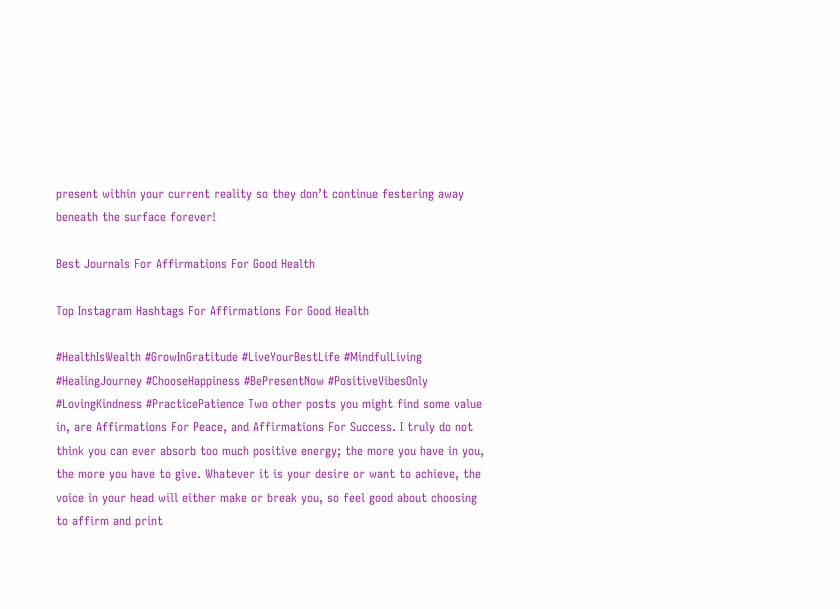present within your current reality so they don’t continue festering away beneath the surface forever!

Best Journals For Affirmations For Good Health

Top Instagram Hashtags For Affirmations For Good Health

#HealthIsWealth #GrowInGratitude #LiveYourBestLife #MindfulLiving #HealingJourney #ChooseHappiness #BePresentNow #PositiveVibesOnly #LovingKindness #PracticePatience Two other posts you might find some value in, are Affirmations For Peace, and Affirmations For Success. I truly do not think you can ever absorb too much positive energy; the more you have in you, the more you have to give. Whatever it is your desire or want to achieve, the voice in your head will either make or break you, so feel good about choosing to affirm and print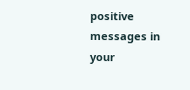positive messages in your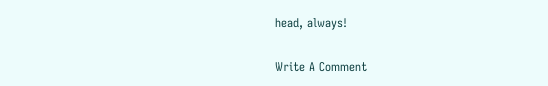head, always!

Write A Comment